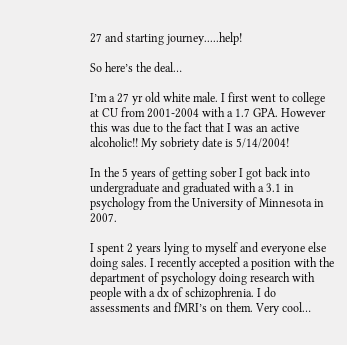27 and starting journey.....help!

So here’s the deal…

I’m a 27 yr old white male. I first went to college at CU from 2001-2004 with a 1.7 GPA. However this was due to the fact that I was an active alcoholic!! My sobriety date is 5/14/2004!

In the 5 years of getting sober I got back into undergraduate and graduated with a 3.1 in psychology from the University of Minnesota in 2007.

I spent 2 years lying to myself and everyone else doing sales. I recently accepted a position with the department of psychology doing research with people with a dx of schizophrenia. I do assessments and fMRI’s on them. Very cool…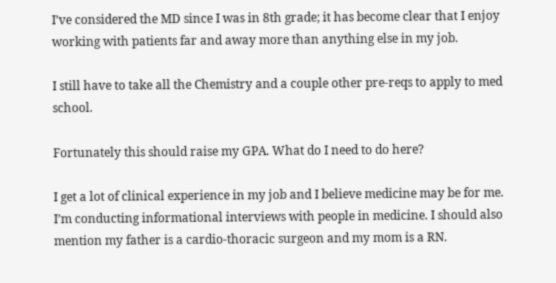I’ve considered the MD since I was in 8th grade; it has become clear that I enjoy working with patients far and away more than anything else in my job.

I still have to take all the Chemistry and a couple other pre-reqs to apply to med school.

Fortunately this should raise my GPA. What do I need to do here?

I get a lot of clinical experience in my job and I believe medicine may be for me. I’m conducting informational interviews with people in medicine. I should also mention my father is a cardio-thoracic surgeon and my mom is a RN.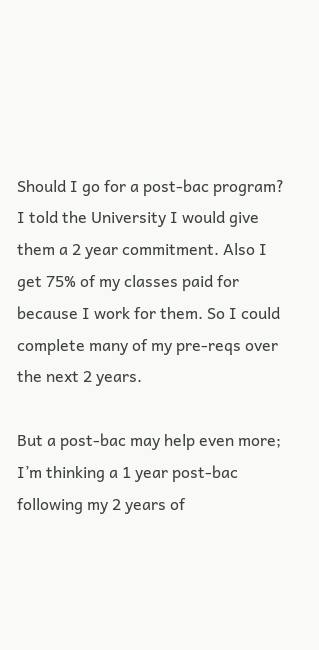Should I go for a post-bac program? I told the University I would give them a 2 year commitment. Also I get 75% of my classes paid for because I work for them. So I could complete many of my pre-reqs over the next 2 years.

But a post-bac may help even more; I’m thinking a 1 year post-bac following my 2 years of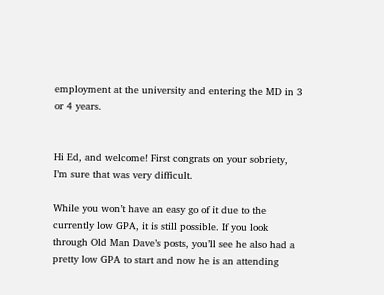employment at the university and entering the MD in 3 or 4 years.


Hi Ed, and welcome! First congrats on your sobriety, I’m sure that was very difficult.

While you won’t have an easy go of it due to the currently low GPA, it is still possible. If you look through Old Man Dave’s posts, you’ll see he also had a pretty low GPA to start and now he is an attending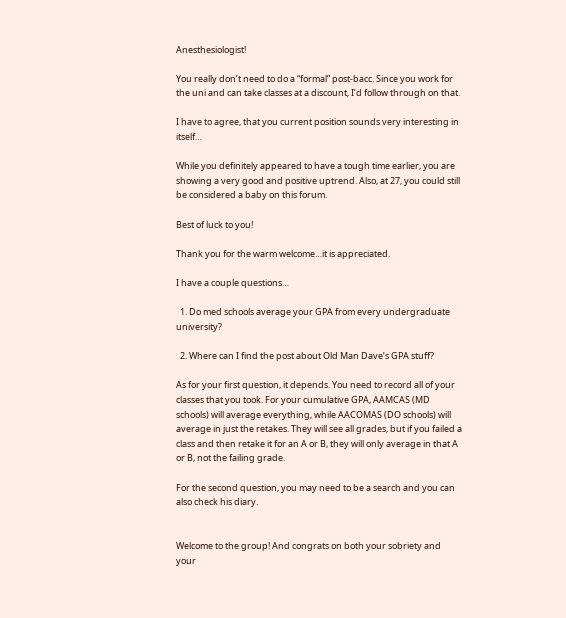Anesthesiologist!

You really don’t need to do a “formal” post-bacc. Since you work for the uni and can take classes at a discount, I’d follow through on that.

I have to agree, that you current position sounds very interesting in itself…

While you definitely appeared to have a tough time earlier, you are showing a very good and positive uptrend. Also, at 27, you could still be considered a baby on this forum.

Best of luck to you!

Thank you for the warm welcome…it is appreciated.

I have a couple questions…

  1. Do med schools average your GPA from every undergraduate university?

  2. Where can I find the post about Old Man Dave’s GPA stuff?

As for your first question, it depends. You need to record all of your classes that you took. For your cumulative GPA, AAMCAS (MD schools) will average everything, while AACOMAS (DO schools) will average in just the retakes. They will see all grades, but if you failed a class and then retake it for an A or B, they will only average in that A or B, not the failing grade.

For the second question, you may need to be a search and you can also check his diary.


Welcome to the group! And congrats on both your sobriety and your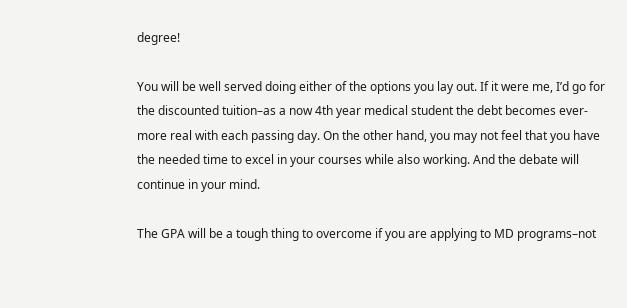degree!

You will be well served doing either of the options you lay out. If it were me, I’d go for the discounted tuition–as a now 4th year medical student the debt becomes ever-more real with each passing day. On the other hand, you may not feel that you have the needed time to excel in your courses while also working. And the debate will continue in your mind.

The GPA will be a tough thing to overcome if you are applying to MD programs–not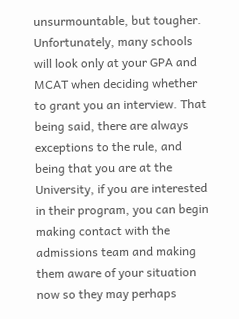unsurmountable, but tougher. Unfortunately, many schools will look only at your GPA and MCAT when deciding whether to grant you an interview. That being said, there are always exceptions to the rule, and being that you are at the University, if you are interested in their program, you can begin making contact with the admissions team and making them aware of your situation now so they may perhaps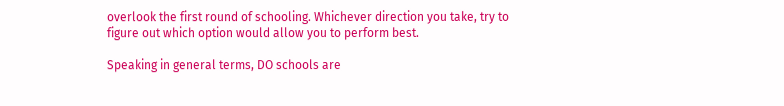overlook the first round of schooling. Whichever direction you take, try to figure out which option would allow you to perform best.

Speaking in general terms, DO schools are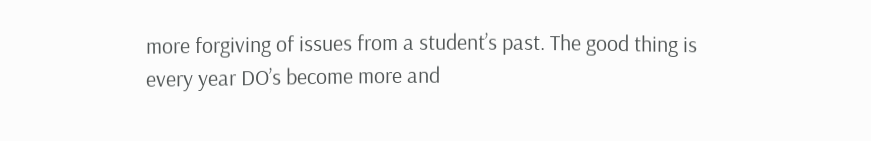more forgiving of issues from a student’s past. The good thing is every year DO’s become more and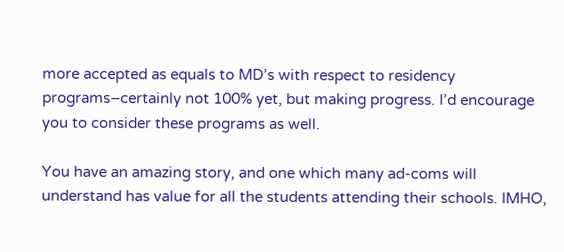more accepted as equals to MD’s with respect to residency programs–certainly not 100% yet, but making progress. I’d encourage you to consider these programs as well.

You have an amazing story, and one which many ad-coms will understand has value for all the students attending their schools. IMHO,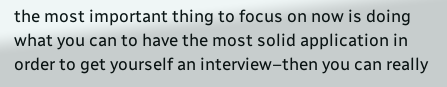the most important thing to focus on now is doing what you can to have the most solid application in order to get yourself an interview–then you can really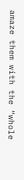amaze them with the “whole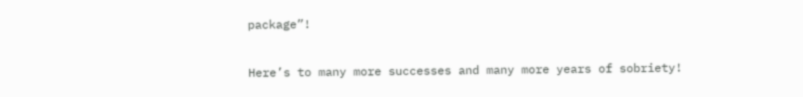package”!

Here’s to many more successes and many more years of sobriety!